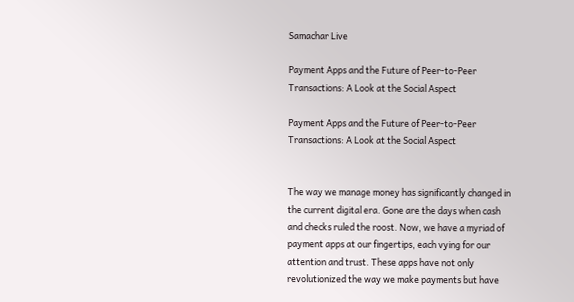Samachar Live

Payment Apps and the Future of Peer-to-Peer Transactions: A Look at the Social Aspect

Payment Apps and the Future of Peer-to-Peer Transactions: A Look at the Social Aspect


The way we manage money has significantly changed in the current digital era. Gone are the days when cash and checks ruled the roost. Now, we have a myriad of payment apps at our fingertips, each vying for our attention and trust. These apps have not only revolutionized the way we make payments but have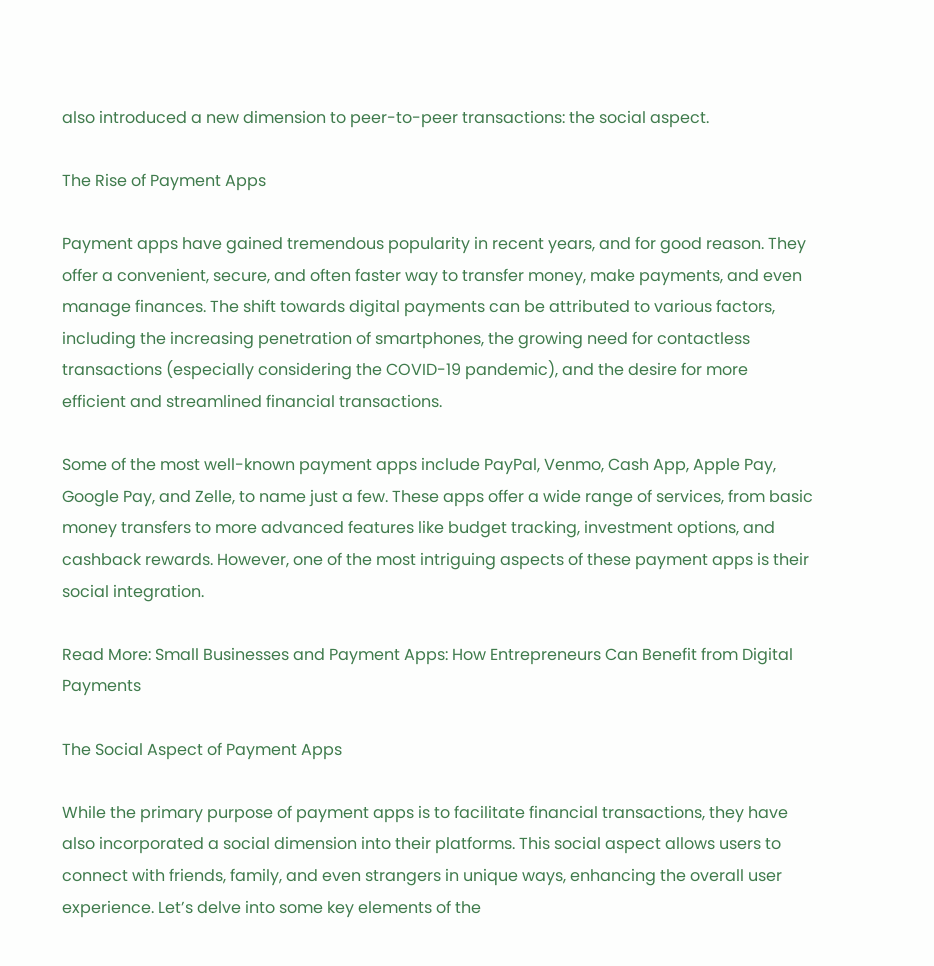also introduced a new dimension to peer-to-peer transactions: the social aspect.

The Rise of Payment Apps

Payment apps have gained tremendous popularity in recent years, and for good reason. They offer a convenient, secure, and often faster way to transfer money, make payments, and even manage finances. The shift towards digital payments can be attributed to various factors, including the increasing penetration of smartphones, the growing need for contactless transactions (especially considering the COVID-19 pandemic), and the desire for more efficient and streamlined financial transactions.

Some of the most well-known payment apps include PayPal, Venmo, Cash App, Apple Pay, Google Pay, and Zelle, to name just a few. These apps offer a wide range of services, from basic money transfers to more advanced features like budget tracking, investment options, and cashback rewards. However, one of the most intriguing aspects of these payment apps is their social integration.

Read More: Small Businesses and Payment Apps: How Entrepreneurs Can Benefit from Digital Payments

The Social Aspect of Payment Apps

While the primary purpose of payment apps is to facilitate financial transactions, they have also incorporated a social dimension into their platforms. This social aspect allows users to connect with friends, family, and even strangers in unique ways, enhancing the overall user experience. Let’s delve into some key elements of the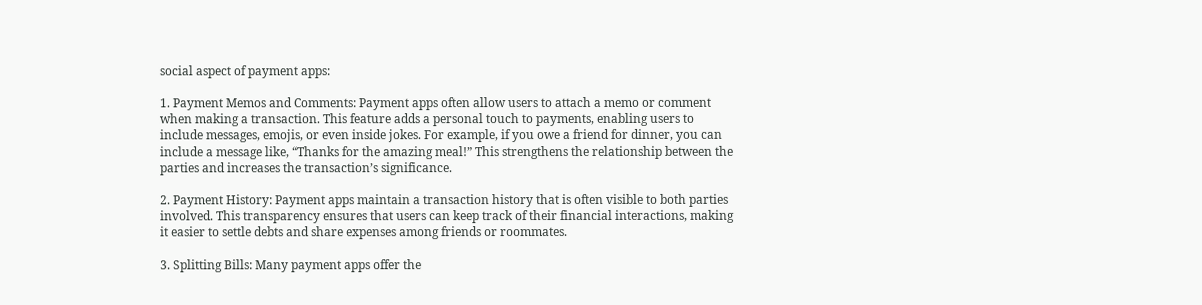social aspect of payment apps:

1. Payment Memos and Comments: Payment apps often allow users to attach a memo or comment when making a transaction. This feature adds a personal touch to payments, enabling users to include messages, emojis, or even inside jokes. For example, if you owe a friend for dinner, you can include a message like, “Thanks for the amazing meal!” This strengthens the relationship between the parties and increases the transaction’s significance.

2. Payment History: Payment apps maintain a transaction history that is often visible to both parties involved. This transparency ensures that users can keep track of their financial interactions, making it easier to settle debts and share expenses among friends or roommates.

3. Splitting Bills: Many payment apps offer the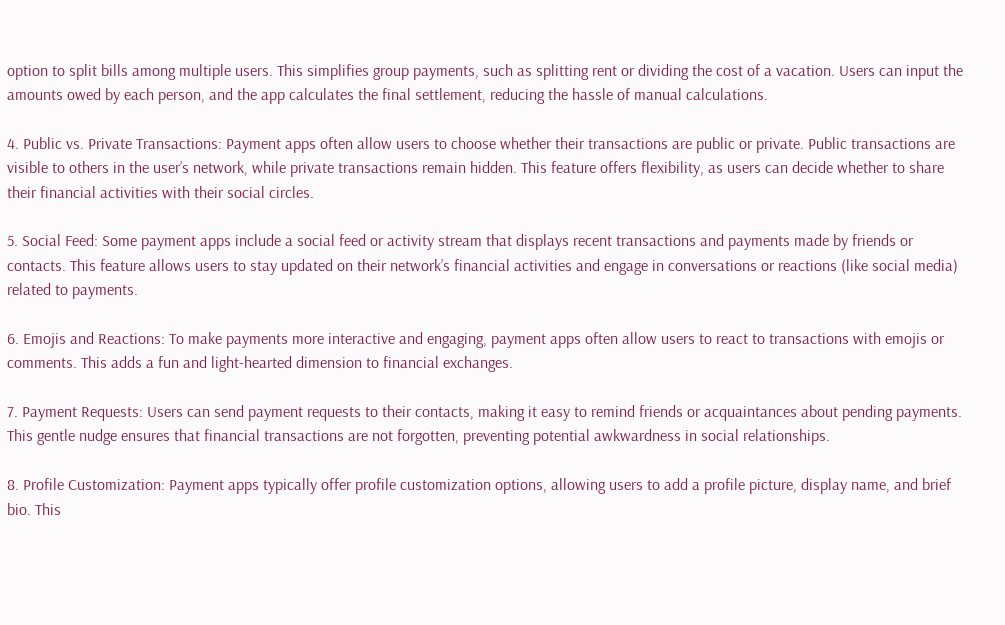option to split bills among multiple users. This simplifies group payments, such as splitting rent or dividing the cost of a vacation. Users can input the amounts owed by each person, and the app calculates the final settlement, reducing the hassle of manual calculations.

4. Public vs. Private Transactions: Payment apps often allow users to choose whether their transactions are public or private. Public transactions are visible to others in the user’s network, while private transactions remain hidden. This feature offers flexibility, as users can decide whether to share their financial activities with their social circles.

5. Social Feed: Some payment apps include a social feed or activity stream that displays recent transactions and payments made by friends or contacts. This feature allows users to stay updated on their network’s financial activities and engage in conversations or reactions (like social media) related to payments.

6. Emojis and Reactions: To make payments more interactive and engaging, payment apps often allow users to react to transactions with emojis or comments. This adds a fun and light-hearted dimension to financial exchanges.

7. Payment Requests: Users can send payment requests to their contacts, making it easy to remind friends or acquaintances about pending payments. This gentle nudge ensures that financial transactions are not forgotten, preventing potential awkwardness in social relationships.

8. Profile Customization: Payment apps typically offer profile customization options, allowing users to add a profile picture, display name, and brief bio. This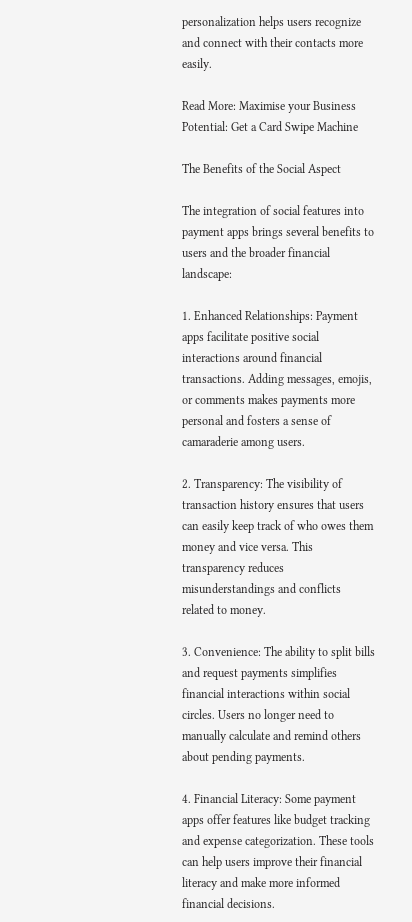personalization helps users recognize and connect with their contacts more easily.

Read More: Maximise your Business Potential: Get a Card Swipe Machine

The Benefits of the Social Aspect

The integration of social features into payment apps brings several benefits to users and the broader financial landscape:

1. Enhanced Relationships: Payment apps facilitate positive social interactions around financial transactions. Adding messages, emojis, or comments makes payments more personal and fosters a sense of camaraderie among users.

2. Transparency: The visibility of transaction history ensures that users can easily keep track of who owes them money and vice versa. This transparency reduces misunderstandings and conflicts related to money.

3. Convenience: The ability to split bills and request payments simplifies financial interactions within social circles. Users no longer need to manually calculate and remind others about pending payments.

4. Financial Literacy: Some payment apps offer features like budget tracking and expense categorization. These tools can help users improve their financial literacy and make more informed financial decisions.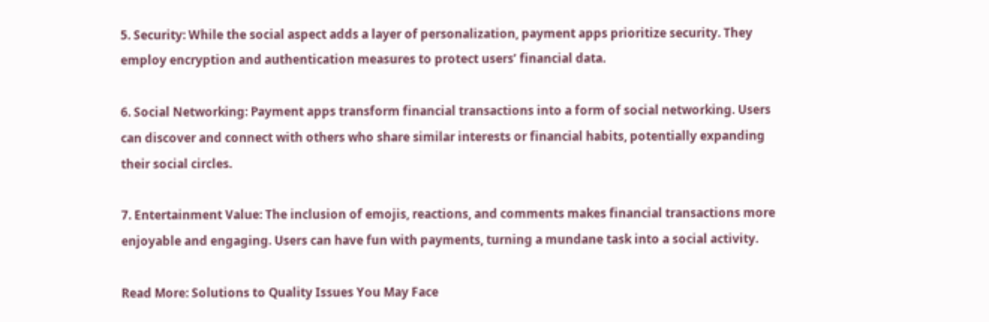5. Security: While the social aspect adds a layer of personalization, payment apps prioritize security. They employ encryption and authentication measures to protect users’ financial data.

6. Social Networking: Payment apps transform financial transactions into a form of social networking. Users can discover and connect with others who share similar interests or financial habits, potentially expanding their social circles.

7. Entertainment Value: The inclusion of emojis, reactions, and comments makes financial transactions more enjoyable and engaging. Users can have fun with payments, turning a mundane task into a social activity.

Read More: Solutions to Quality Issues You May Face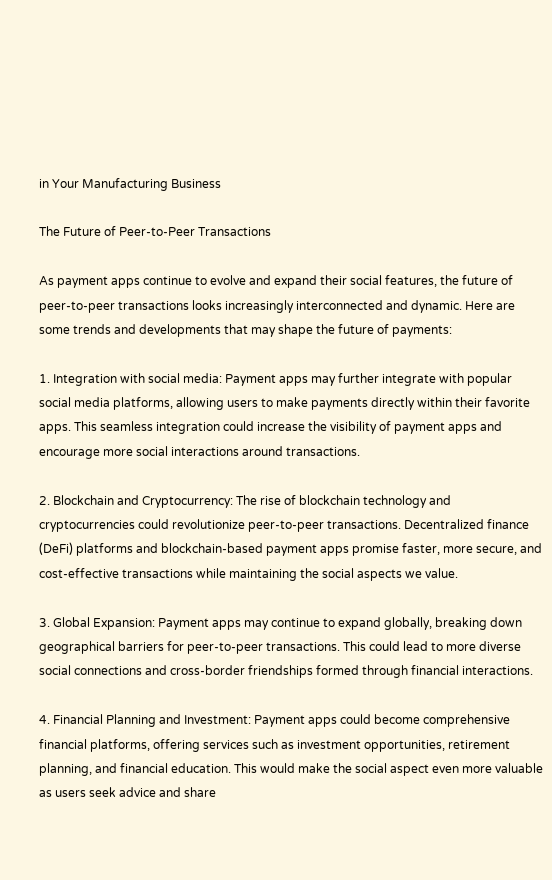in Your Manufacturing Business

The Future of Peer-to-Peer Transactions

As payment apps continue to evolve and expand their social features, the future of peer-to-peer transactions looks increasingly interconnected and dynamic. Here are some trends and developments that may shape the future of payments:

1. Integration with social media: Payment apps may further integrate with popular social media platforms, allowing users to make payments directly within their favorite apps. This seamless integration could increase the visibility of payment apps and encourage more social interactions around transactions.

2. Blockchain and Cryptocurrency: The rise of blockchain technology and cryptocurrencies could revolutionize peer-to-peer transactions. Decentralized finance (DeFi) platforms and blockchain-based payment apps promise faster, more secure, and cost-effective transactions while maintaining the social aspects we value.

3. Global Expansion: Payment apps may continue to expand globally, breaking down geographical barriers for peer-to-peer transactions. This could lead to more diverse social connections and cross-border friendships formed through financial interactions.

4. Financial Planning and Investment: Payment apps could become comprehensive financial platforms, offering services such as investment opportunities, retirement planning, and financial education. This would make the social aspect even more valuable as users seek advice and share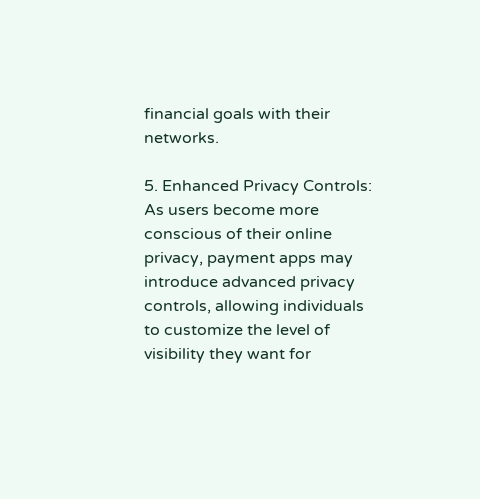financial goals with their networks.

5. Enhanced Privacy Controls: As users become more conscious of their online privacy, payment apps may introduce advanced privacy controls, allowing individuals to customize the level of visibility they want for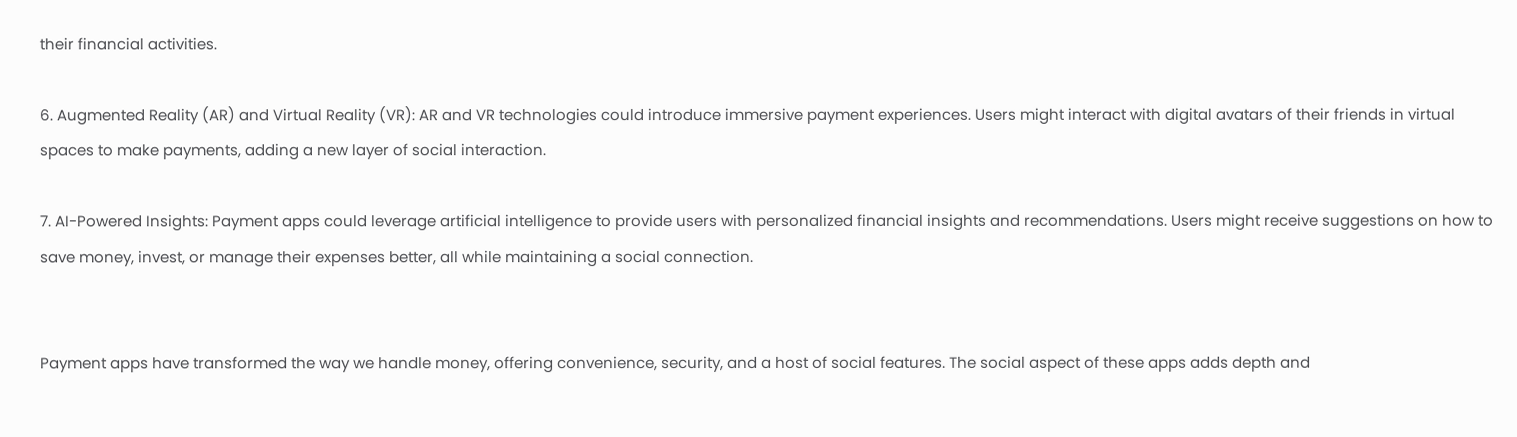their financial activities.

6. Augmented Reality (AR) and Virtual Reality (VR): AR and VR technologies could introduce immersive payment experiences. Users might interact with digital avatars of their friends in virtual spaces to make payments, adding a new layer of social interaction.

7. AI-Powered Insights: Payment apps could leverage artificial intelligence to provide users with personalized financial insights and recommendations. Users might receive suggestions on how to save money, invest, or manage their expenses better, all while maintaining a social connection.


Payment apps have transformed the way we handle money, offering convenience, security, and a host of social features. The social aspect of these apps adds depth and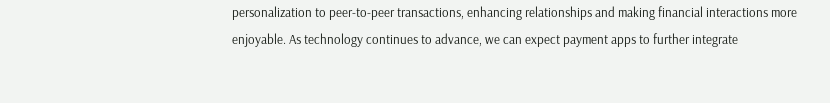personalization to peer-to-peer transactions, enhancing relationships and making financial interactions more enjoyable. As technology continues to advance, we can expect payment apps to further integrate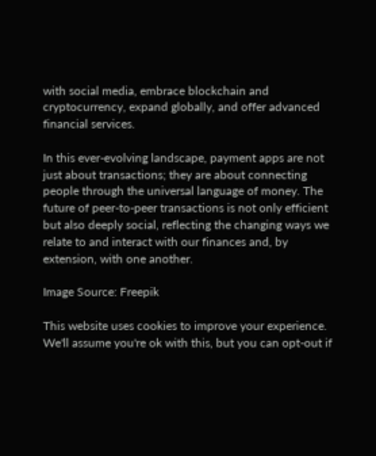with social media, embrace blockchain and cryptocurrency, expand globally, and offer advanced financial services.

In this ever-evolving landscape, payment apps are not just about transactions; they are about connecting people through the universal language of money. The future of peer-to-peer transactions is not only efficient but also deeply social, reflecting the changing ways we relate to and interact with our finances and, by extension, with one another.

Image Source: Freepik

This website uses cookies to improve your experience. We'll assume you're ok with this, but you can opt-out if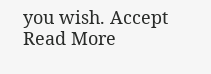you wish. Accept Read More